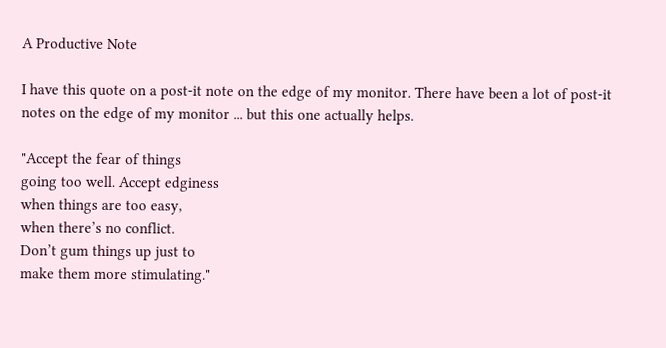A Productive Note

I have this quote on a post-it note on the edge of my monitor. There have been a lot of post-it notes on the edge of my monitor ... but this one actually helps.

"Accept the fear of things
going too well. Accept edginess
when things are too easy,
when there’s no conflict.
Don’t gum things up just to
make them more stimulating."